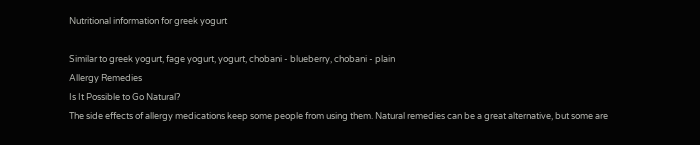Nutritional information for greek yogurt

Similar to greek yogurt, fage yogurt, yogurt, chobani - blueberry, chobani - plain
Allergy Remedies
Is It Possible to Go Natural?
The side effects of allergy medications keep some people from using them. Natural remedies can be a great alternative, but some are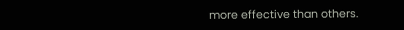more effective than others.